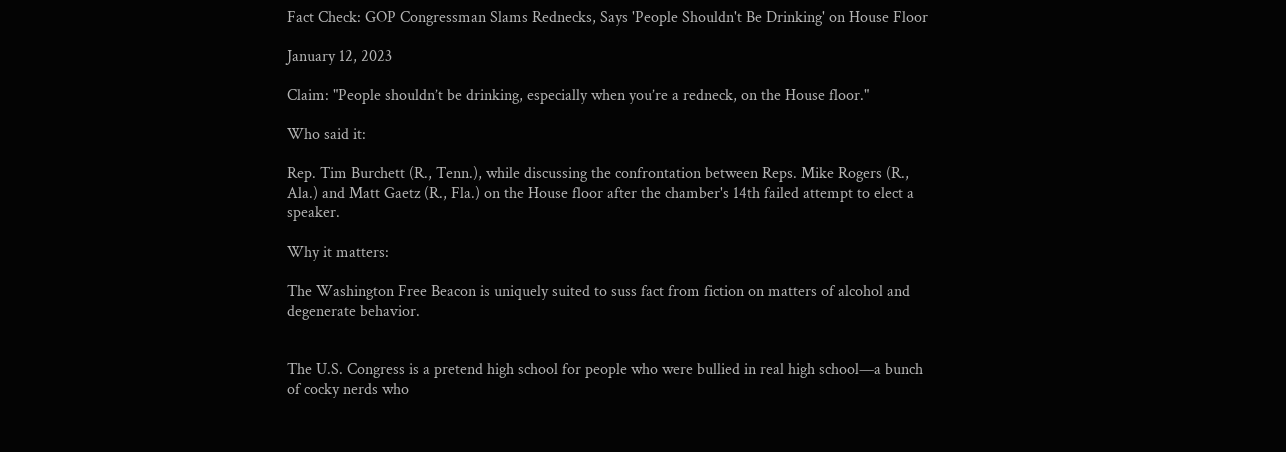Fact Check: GOP Congressman Slams Rednecks, Says 'People Shouldn't Be Drinking' on House Floor

January 12, 2023

Claim: "People shouldn’t be drinking, especially when you’re a redneck, on the House floor."

Who said it:

Rep. Tim Burchett (R., Tenn.), while discussing the confrontation between Reps. Mike Rogers (R., Ala.) and Matt Gaetz (R., Fla.) on the House floor after the chamber's 14th failed attempt to elect a speaker.

Why it matters:

The Washington Free Beacon is uniquely suited to suss fact from fiction on matters of alcohol and degenerate behavior.


The U.S. Congress is a pretend high school for people who were bullied in real high school—a bunch of cocky nerds who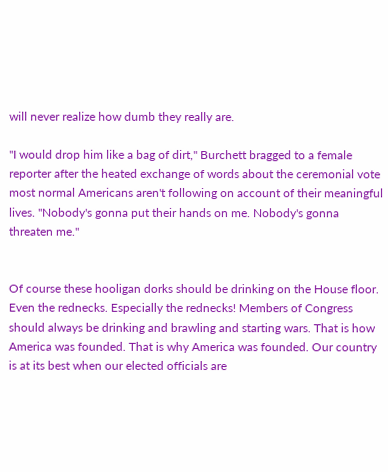will never realize how dumb they really are.

"I would drop him like a bag of dirt," Burchett bragged to a female reporter after the heated exchange of words about the ceremonial vote most normal Americans aren't following on account of their meaningful lives. "Nobody's gonna put their hands on me. Nobody's gonna threaten me."


Of course these hooligan dorks should be drinking on the House floor. Even the rednecks. Especially the rednecks! Members of Congress should always be drinking and brawling and starting wars. That is how America was founded. That is why America was founded. Our country is at its best when our elected officials are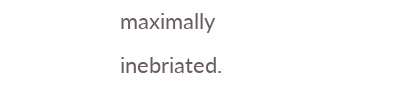maximally inebriated.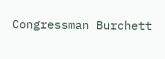Congressman Burchett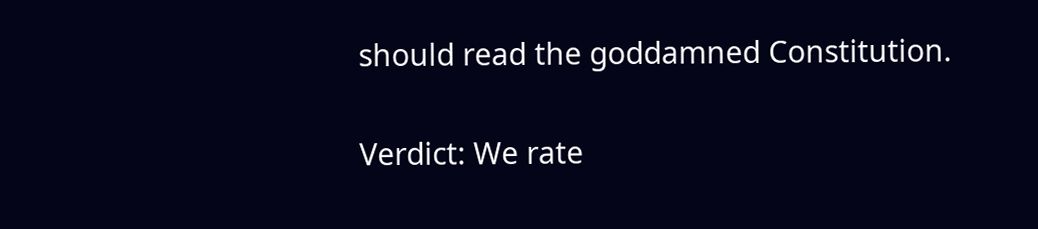should read the goddamned Constitution.


Verdict: We rate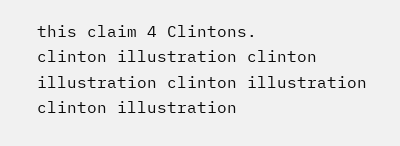this claim 4 Clintons.
clinton illustration clinton illustration clinton illustration clinton illustration